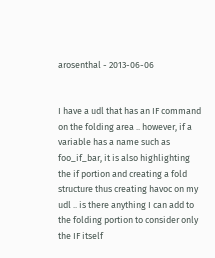arosenthal - 2013-06-06


I have a udl that has an IF command on the folding area .. however, if a variable has a name such as foo_if_bar, it is also highlighting the if portion and creating a fold structure thus creating havoc on my udl .. is there anything I can add to the folding portion to consider only the IF itself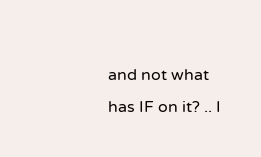and not what has IF on it? .. I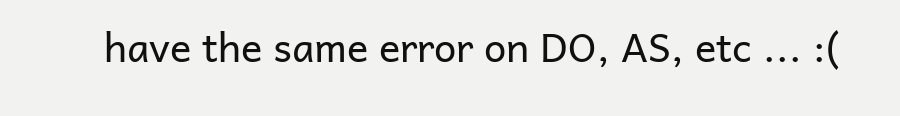have the same error on DO, AS, etc ... :(